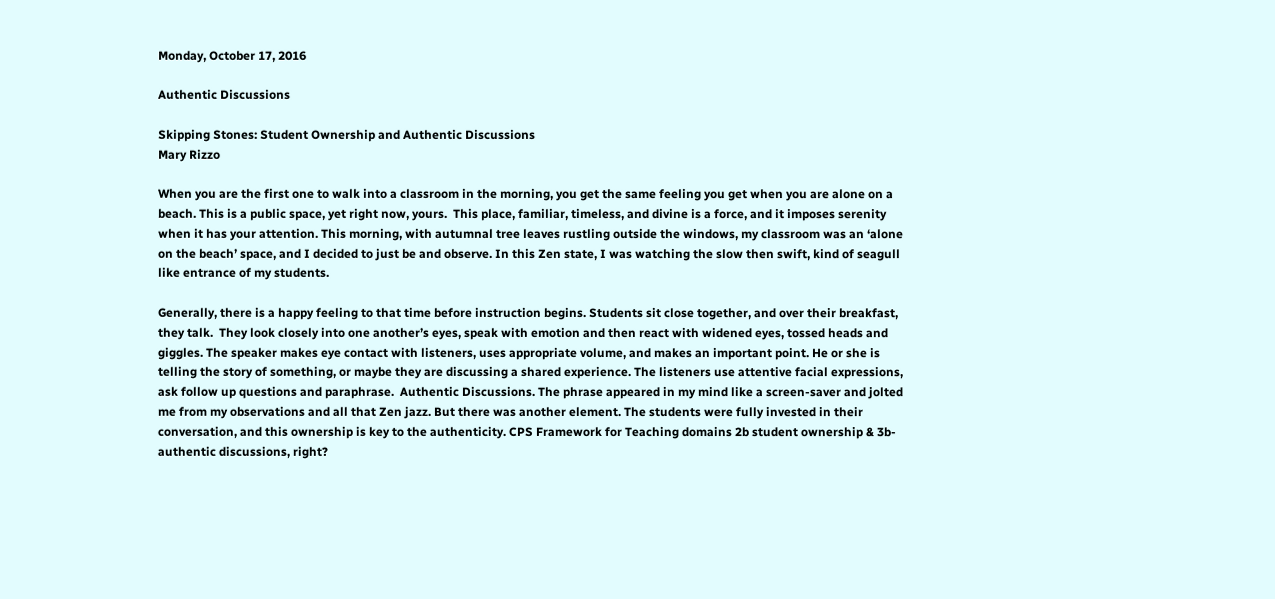Monday, October 17, 2016

Authentic Discussions

Skipping Stones: Student Ownership and Authentic Discussions
Mary Rizzo

When you are the first one to walk into a classroom in the morning, you get the same feeling you get when you are alone on a beach. This is a public space, yet right now, yours.  This place, familiar, timeless, and divine is a force, and it imposes serenity when it has your attention. This morning, with autumnal tree leaves rustling outside the windows, my classroom was an ‘alone on the beach’ space, and I decided to just be and observe. In this Zen state, I was watching the slow then swift, kind of seagull like entrance of my students.

Generally, there is a happy feeling to that time before instruction begins. Students sit close together, and over their breakfast, they talk.  They look closely into one another’s eyes, speak with emotion and then react with widened eyes, tossed heads and giggles. The speaker makes eye contact with listeners, uses appropriate volume, and makes an important point. He or she is telling the story of something, or maybe they are discussing a shared experience. The listeners use attentive facial expressions, ask follow up questions and paraphrase.  Authentic Discussions. The phrase appeared in my mind like a screen-saver and jolted me from my observations and all that Zen jazz. But there was another element. The students were fully invested in their conversation, and this ownership is key to the authenticity. CPS Framework for Teaching domains 2b student ownership & 3b-authentic discussions, right?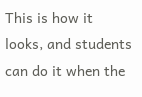This is how it looks, and students can do it when the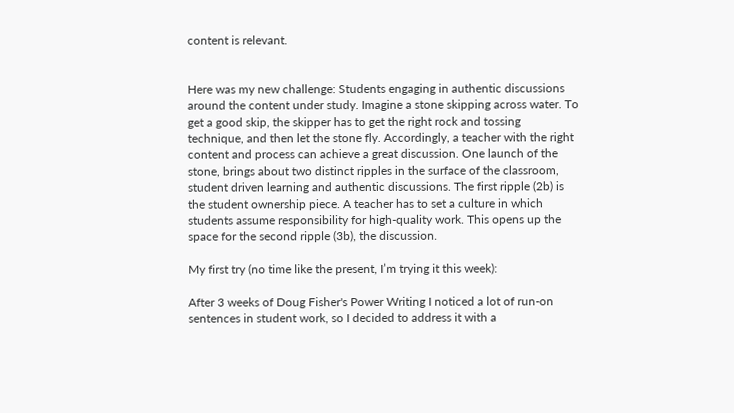content is relevant.


Here was my new challenge: Students engaging in authentic discussions around the content under study. Imagine a stone skipping across water. To get a good skip, the skipper has to get the right rock and tossing technique, and then let the stone fly. Accordingly, a teacher with the right content and process can achieve a great discussion. One launch of the stone, brings about two distinct ripples in the surface of the classroom, student driven learning and authentic discussions. The first ripple (2b) is the student ownership piece. A teacher has to set a culture in which students assume responsibility for high-quality work. This opens up the space for the second ripple (3b), the discussion.

My first try (no time like the present, I’m trying it this week):

After 3 weeks of Doug Fisher's Power Writing I noticed a lot of run-on sentences in student work, so I decided to address it with a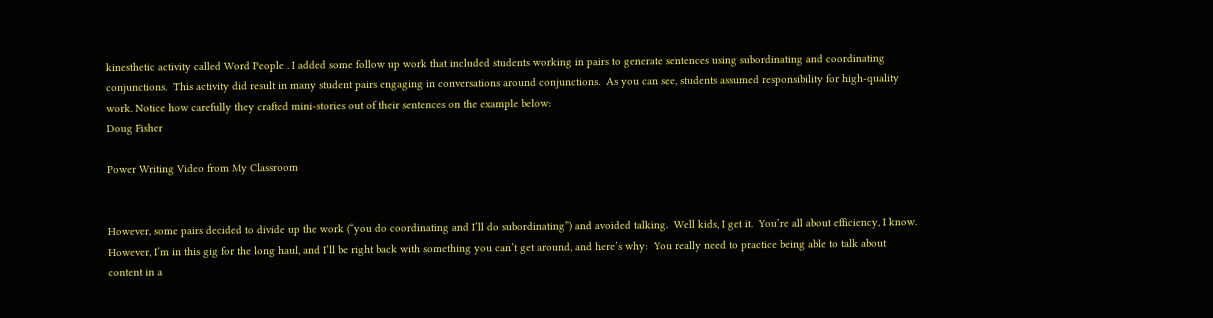kinesthetic activity called Word People . I added some follow up work that included students working in pairs to generate sentences using subordinating and coordinating conjunctions.  This activity did result in many student pairs engaging in conversations around conjunctions.  As you can see, students assumed responsibility for high-quality work. Notice how carefully they crafted mini-stories out of their sentences on the example below:
Doug Fisher

Power Writing Video from My Classroom


However, some pairs decided to divide up the work (“you do coordinating and I’ll do subordinating”) and avoided talking.  Well kids, I get it.  You’re all about efficiency, I know.  However, I’m in this gig for the long haul, and I’ll be right back with something you can’t get around, and here’s why:  You really need to practice being able to talk about content in a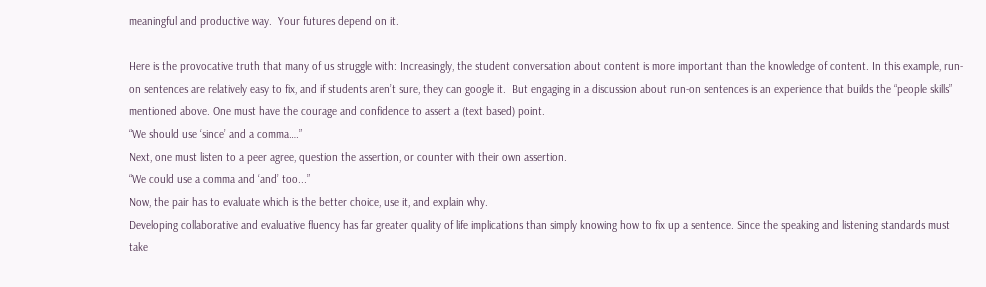meaningful and productive way.  Your futures depend on it.

Here is the provocative truth that many of us struggle with: Increasingly, the student conversation about content is more important than the knowledge of content. In this example, run-on sentences are relatively easy to fix, and if students aren’t sure, they can google it.  But engaging in a discussion about run-on sentences is an experience that builds the “people skills” mentioned above. One must have the courage and confidence to assert a (text based) point.
“We should use ‘since’ and a comma….”
Next, one must listen to a peer agree, question the assertion, or counter with their own assertion.
“We could use a comma and ‘and’ too...”
Now, the pair has to evaluate which is the better choice, use it, and explain why.
Developing collaborative and evaluative fluency has far greater quality of life implications than simply knowing how to fix up a sentence. Since the speaking and listening standards must take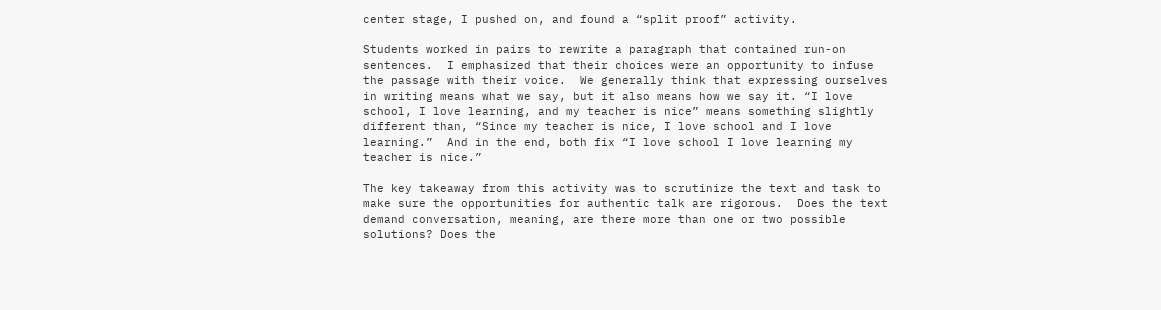center stage, I pushed on, and found a “split proof” activity.

Students worked in pairs to rewrite a paragraph that contained run-on sentences.  I emphasized that their choices were an opportunity to infuse the passage with their voice.  We generally think that expressing ourselves in writing means what we say, but it also means how we say it. “I love school, I love learning, and my teacher is nice” means something slightly different than, “Since my teacher is nice, I love school and I love learning.”  And in the end, both fix “I love school I love learning my teacher is nice.”

The key takeaway from this activity was to scrutinize the text and task to make sure the opportunities for authentic talk are rigorous.  Does the text demand conversation, meaning, are there more than one or two possible solutions? Does the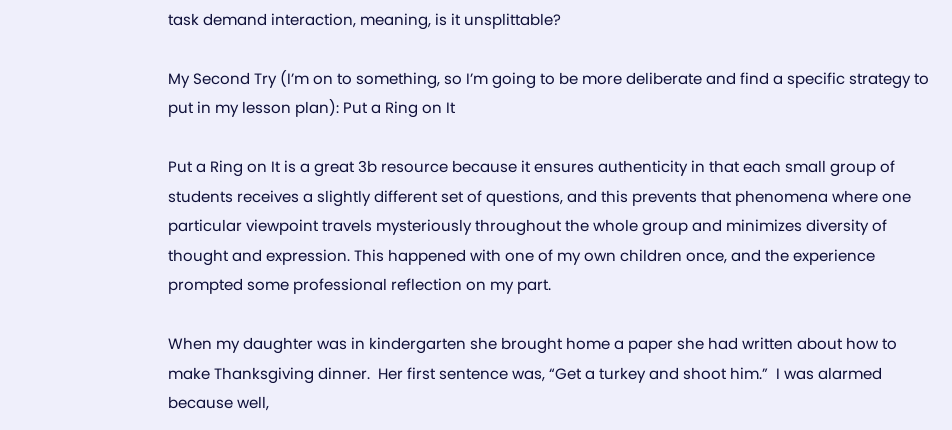task demand interaction, meaning, is it unsplittable?

My Second Try (I’m on to something, so I’m going to be more deliberate and find a specific strategy to put in my lesson plan): Put a Ring on It

Put a Ring on It is a great 3b resource because it ensures authenticity in that each small group of students receives a slightly different set of questions, and this prevents that phenomena where one particular viewpoint travels mysteriously throughout the whole group and minimizes diversity of thought and expression. This happened with one of my own children once, and the experience prompted some professional reflection on my part.

When my daughter was in kindergarten she brought home a paper she had written about how to make Thanksgiving dinner.  Her first sentence was, “Get a turkey and shoot him.”  I was alarmed because well,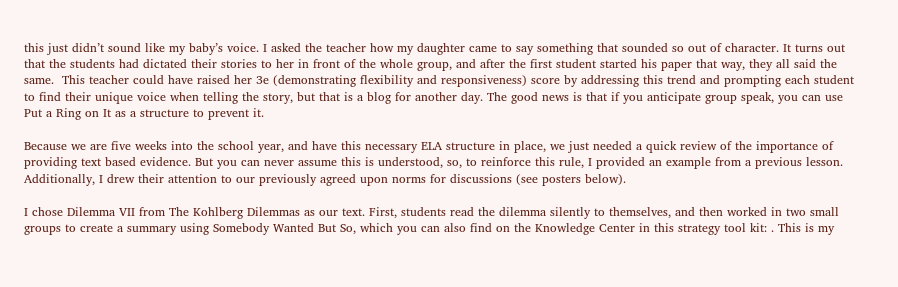this just didn’t sound like my baby’s voice. I asked the teacher how my daughter came to say something that sounded so out of character. It turns out that the students had dictated their stories to her in front of the whole group, and after the first student started his paper that way, they all said the same.  This teacher could have raised her 3e (demonstrating flexibility and responsiveness) score by addressing this trend and prompting each student to find their unique voice when telling the story, but that is a blog for another day. The good news is that if you anticipate group speak, you can use Put a Ring on It as a structure to prevent it.

Because we are five weeks into the school year, and have this necessary ELA structure in place, we just needed a quick review of the importance of providing text based evidence. But you can never assume this is understood, so, to reinforce this rule, I provided an example from a previous lesson. Additionally, I drew their attention to our previously agreed upon norms for discussions (see posters below).

I chose Dilemma VII from The Kohlberg Dilemmas as our text. First, students read the dilemma silently to themselves, and then worked in two small groups to create a summary using Somebody Wanted But So, which you can also find on the Knowledge Center in this strategy tool kit: . This is my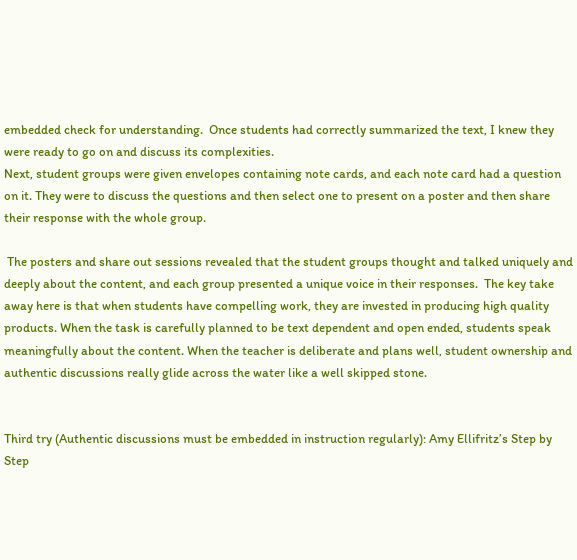embedded check for understanding.  Once students had correctly summarized the text, I knew they were ready to go on and discuss its complexities.
Next, student groups were given envelopes containing note cards, and each note card had a question on it. They were to discuss the questions and then select one to present on a poster and then share their response with the whole group.

 The posters and share out sessions revealed that the student groups thought and talked uniquely and deeply about the content, and each group presented a unique voice in their responses.  The key take away here is that when students have compelling work, they are invested in producing high quality products. When the task is carefully planned to be text dependent and open ended, students speak meaningfully about the content. When the teacher is deliberate and plans well, student ownership and authentic discussions really glide across the water like a well skipped stone.


Third try (Authentic discussions must be embedded in instruction regularly): Amy Ellifritz’s Step by Step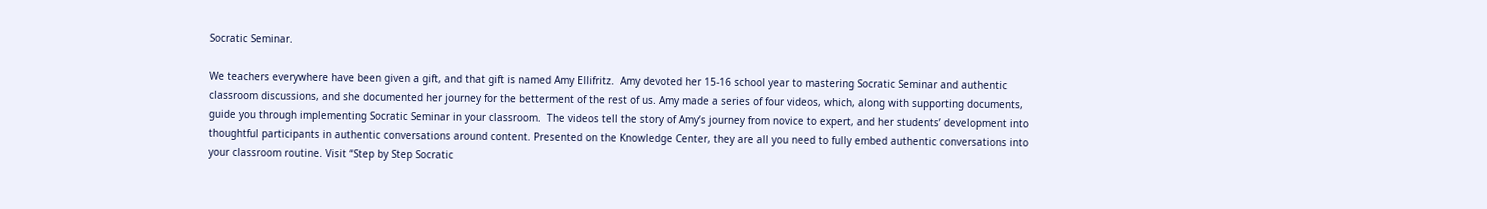Socratic Seminar.

We teachers everywhere have been given a gift, and that gift is named Amy Ellifritz.  Amy devoted her 15-16 school year to mastering Socratic Seminar and authentic classroom discussions, and she documented her journey for the betterment of the rest of us. Amy made a series of four videos, which, along with supporting documents, guide you through implementing Socratic Seminar in your classroom.  The videos tell the story of Amy’s journey from novice to expert, and her students’ development into thoughtful participants in authentic conversations around content. Presented on the Knowledge Center, they are all you need to fully embed authentic conversations into your classroom routine. Visit “Step by Step Socratic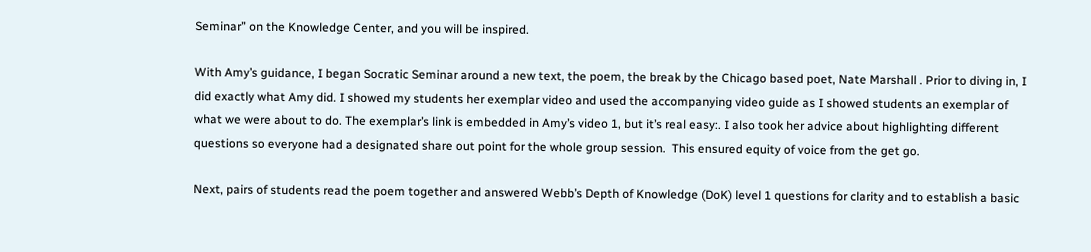Seminar” on the Knowledge Center, and you will be inspired.

With Amy’s guidance, I began Socratic Seminar around a new text, the poem, the break by the Chicago based poet, Nate Marshall . Prior to diving in, I did exactly what Amy did. I showed my students her exemplar video and used the accompanying video guide as I showed students an exemplar of what we were about to do. The exemplar’s link is embedded in Amy’s video 1, but it’s real easy:. I also took her advice about highlighting different questions so everyone had a designated share out point for the whole group session.  This ensured equity of voice from the get go.

Next, pairs of students read the poem together and answered Webb’s Depth of Knowledge (DoK) level 1 questions for clarity and to establish a basic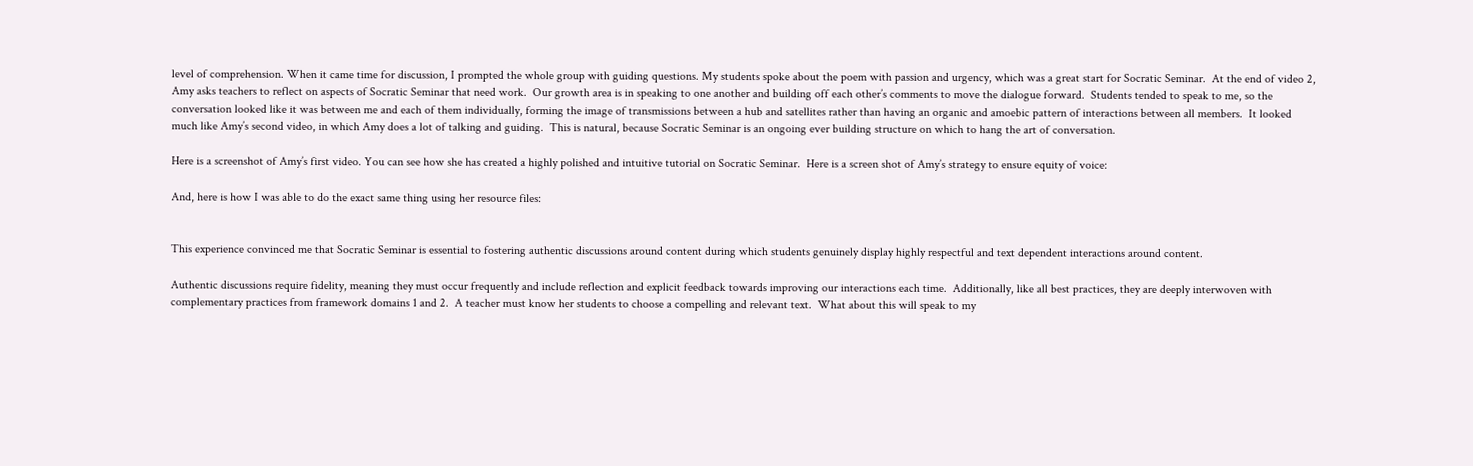level of comprehension. When it came time for discussion, I prompted the whole group with guiding questions. My students spoke about the poem with passion and urgency, which was a great start for Socratic Seminar.  At the end of video 2, Amy asks teachers to reflect on aspects of Socratic Seminar that need work.  Our growth area is in speaking to one another and building off each other’s comments to move the dialogue forward.  Students tended to speak to me, so the conversation looked like it was between me and each of them individually, forming the image of transmissions between a hub and satellites rather than having an organic and amoebic pattern of interactions between all members.  It looked much like Amy’s second video, in which Amy does a lot of talking and guiding.  This is natural, because Socratic Seminar is an ongoing ever building structure on which to hang the art of conversation.

Here is a screenshot of Amy’s first video. You can see how she has created a highly polished and intuitive tutorial on Socratic Seminar.  Here is a screen shot of Amy’s strategy to ensure equity of voice:

And, here is how I was able to do the exact same thing using her resource files:


This experience convinced me that Socratic Seminar is essential to fostering authentic discussions around content during which students genuinely display highly respectful and text dependent interactions around content.

Authentic discussions require fidelity, meaning they must occur frequently and include reflection and explicit feedback towards improving our interactions each time.  Additionally, like all best practices, they are deeply interwoven with complementary practices from framework domains 1 and 2.  A teacher must know her students to choose a compelling and relevant text.  What about this will speak to my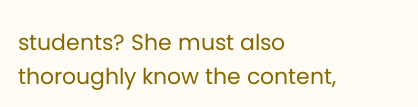students? She must also thoroughly know the content,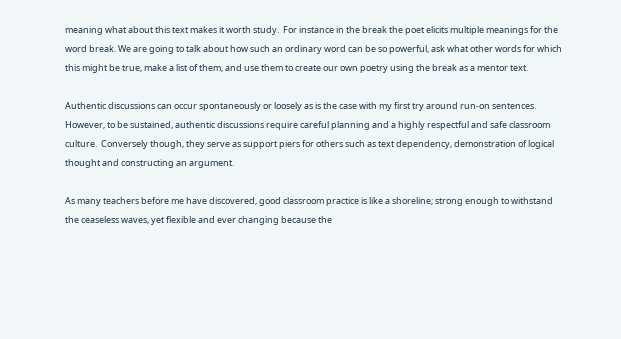meaning what about this text makes it worth study.  For instance in the break the poet elicits multiple meanings for the word break. We are going to talk about how such an ordinary word can be so powerful, ask what other words for which this might be true, make a list of them, and use them to create our own poetry using the break as a mentor text.

Authentic discussions can occur spontaneously or loosely as is the case with my first try around run-on sentences. However, to be sustained, authentic discussions require careful planning and a highly respectful and safe classroom culture.  Conversely though, they serve as support piers for others such as text dependency, demonstration of logical thought and constructing an argument.

As many teachers before me have discovered, good classroom practice is like a shoreline; strong enough to withstand the ceaseless waves, yet flexible and ever changing because the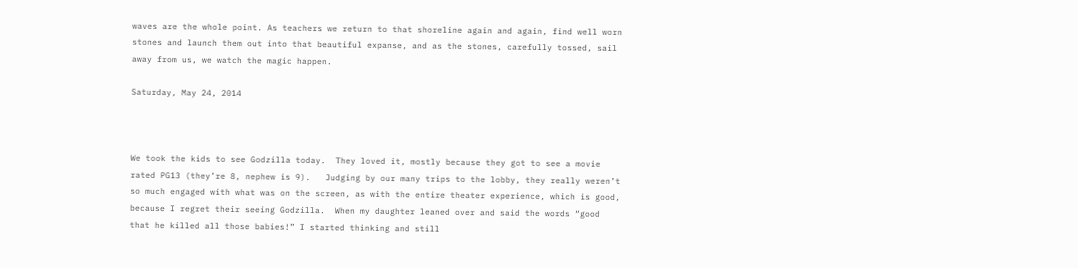waves are the whole point. As teachers we return to that shoreline again and again, find well worn stones and launch them out into that beautiful expanse, and as the stones, carefully tossed, sail away from us, we watch the magic happen.

Saturday, May 24, 2014



We took the kids to see Godzilla today.  They loved it, mostly because they got to see a movie rated PG13 (they’re 8, nephew is 9).   Judging by our many trips to the lobby, they really weren’t so much engaged with what was on the screen, as with the entire theater experience, which is good, because I regret their seeing Godzilla.  When my daughter leaned over and said the words “good that he killed all those babies!” I started thinking and still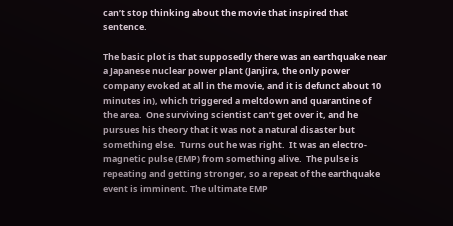can’t stop thinking about the movie that inspired that sentence.

The basic plot is that supposedly there was an earthquake near a Japanese nuclear power plant (Janjira, the only power company evoked at all in the movie, and it is defunct about 10 minutes in), which triggered a meltdown and quarantine of the area.  One surviving scientist can’t get over it, and he pursues his theory that it was not a natural disaster but something else.  Turns out he was right.  It was an electro-magnetic pulse (EMP) from something alive.  The pulse is repeating and getting stronger, so a repeat of the earthquake event is imminent. The ultimate EMP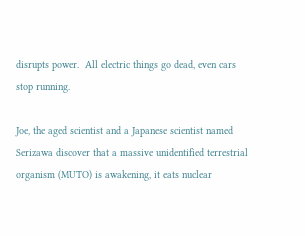disrupts power.  All electric things go dead, even cars stop running.

Joe, the aged scientist and a Japanese scientist named Serizawa discover that a massive unidentified terrestrial organism (MUTO) is awakening, it eats nuclear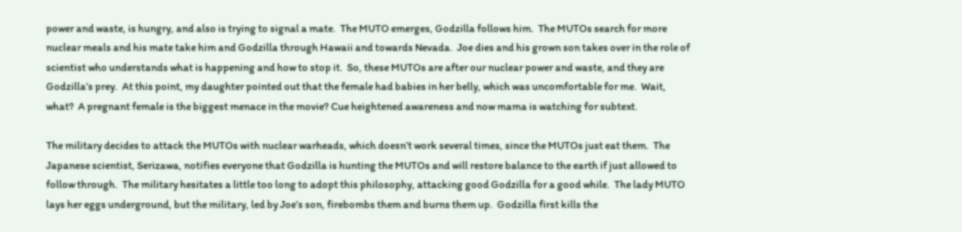power and waste, is hungry, and also is trying to signal a mate.  The MUTO emerges, Godzilla follows him.  The MUTOs search for more nuclear meals and his mate take him and Godzilla through Hawaii and towards Nevada.  Joe dies and his grown son takes over in the role of scientist who understands what is happening and how to stop it.  So, these MUTOs are after our nuclear power and waste, and they are Godzilla’s prey.  At this point, my daughter pointed out that the female had babies in her belly, which was uncomfortable for me.  Wait, what?  A pregnant female is the biggest menace in the movie? Cue heightened awareness and now mama is watching for subtext.

The military decides to attack the MUTOs with nuclear warheads, which doesn’t work several times, since the MUTOs just eat them.  The Japanese scientist, Serizawa, notifies everyone that Godzilla is hunting the MUTOs and will restore balance to the earth if just allowed to follow through.  The military hesitates a little too long to adopt this philosophy, attacking good Godzilla for a good while.  The lady MUTO lays her eggs underground, but the military, led by Joe’s son, firebombs them and burns them up.  Godzilla first kills the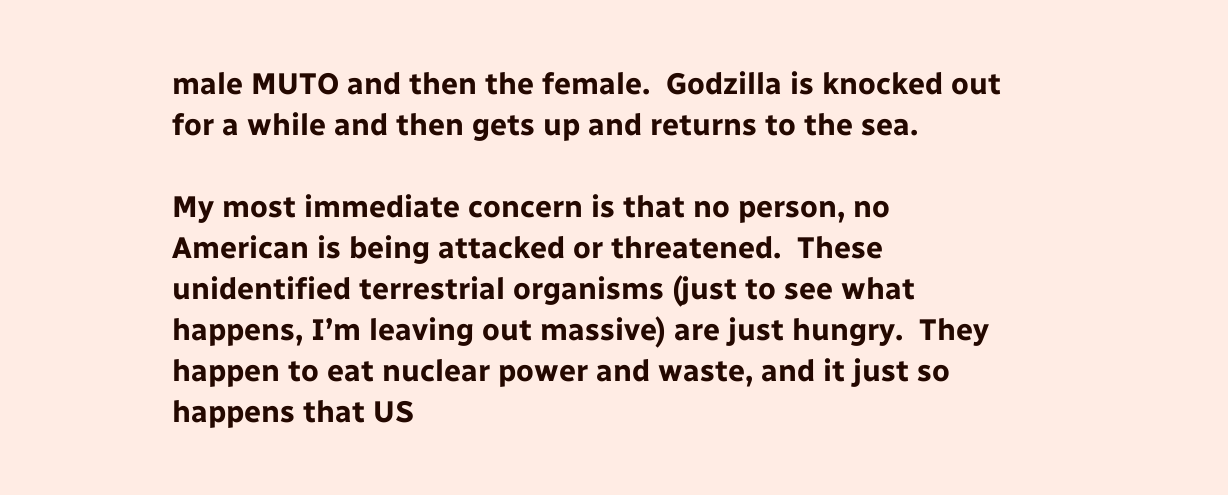male MUTO and then the female.  Godzilla is knocked out for a while and then gets up and returns to the sea.

My most immediate concern is that no person, no American is being attacked or threatened.  These unidentified terrestrial organisms (just to see what happens, I’m leaving out massive) are just hungry.  They happen to eat nuclear power and waste, and it just so happens that US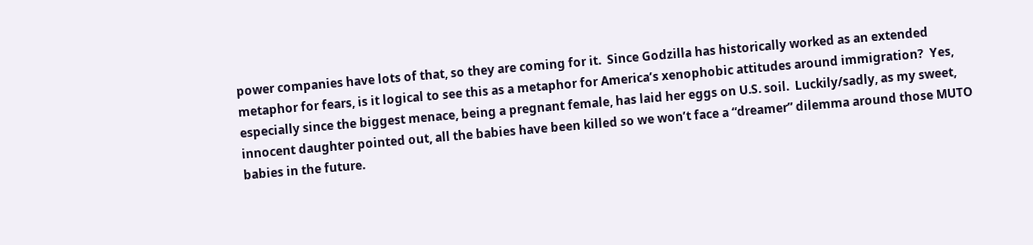power companies have lots of that, so they are coming for it.  Since Godzilla has historically worked as an extended metaphor for fears, is it logical to see this as a metaphor for America’s xenophobic attitudes around immigration?  Yes, especially since the biggest menace, being a pregnant female, has laid her eggs on U.S. soil.  Luckily/sadly, as my sweet, innocent daughter pointed out, all the babies have been killed so we won’t face a “dreamer” dilemma around those MUTO babies in the future.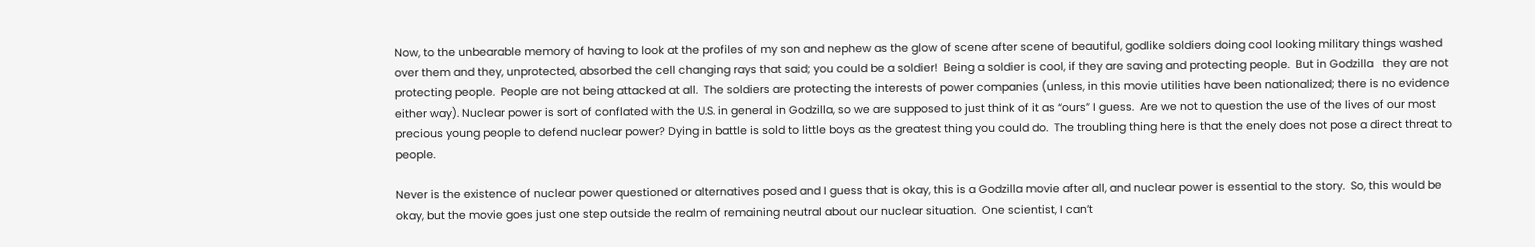Now, to the unbearable memory of having to look at the profiles of my son and nephew as the glow of scene after scene of beautiful, godlike soldiers doing cool looking military things washed over them and they, unprotected, absorbed the cell changing rays that said; you could be a soldier!  Being a soldier is cool, if they are saving and protecting people.  But in Godzilla   they are not protecting people.  People are not being attacked at all.  The soldiers are protecting the interests of power companies (unless, in this movie utilities have been nationalized; there is no evidence either way). Nuclear power is sort of conflated with the U.S. in general in Godzilla, so we are supposed to just think of it as “ours” I guess.  Are we not to question the use of the lives of our most precious young people to defend nuclear power? Dying in battle is sold to little boys as the greatest thing you could do.  The troubling thing here is that the enely does not pose a direct threat to people.

Never is the existence of nuclear power questioned or alternatives posed and I guess that is okay, this is a Godzilla movie after all, and nuclear power is essential to the story.  So, this would be okay, but the movie goes just one step outside the realm of remaining neutral about our nuclear situation.  One scientist, I can’t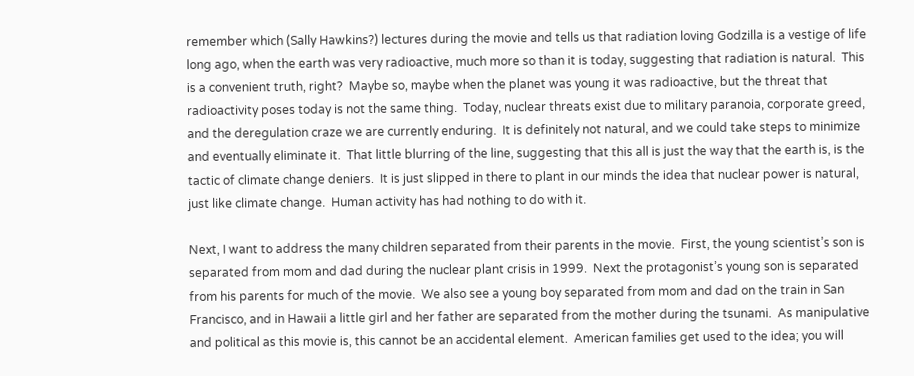remember which (Sally Hawkins?) lectures during the movie and tells us that radiation loving Godzilla is a vestige of life long ago, when the earth was very radioactive, much more so than it is today, suggesting that radiation is natural.  This is a convenient truth, right?  Maybe so, maybe when the planet was young it was radioactive, but the threat that radioactivity poses today is not the same thing.  Today, nuclear threats exist due to military paranoia, corporate greed, and the deregulation craze we are currently enduring.  It is definitely not natural, and we could take steps to minimize and eventually eliminate it.  That little blurring of the line, suggesting that this all is just the way that the earth is, is the tactic of climate change deniers.  It is just slipped in there to plant in our minds the idea that nuclear power is natural, just like climate change.  Human activity has had nothing to do with it.

Next, I want to address the many children separated from their parents in the movie.  First, the young scientist’s son is separated from mom and dad during the nuclear plant crisis in 1999.  Next the protagonist’s young son is separated from his parents for much of the movie.  We also see a young boy separated from mom and dad on the train in San Francisco, and in Hawaii a little girl and her father are separated from the mother during the tsunami.  As manipulative and political as this movie is, this cannot be an accidental element.  American families get used to the idea; you will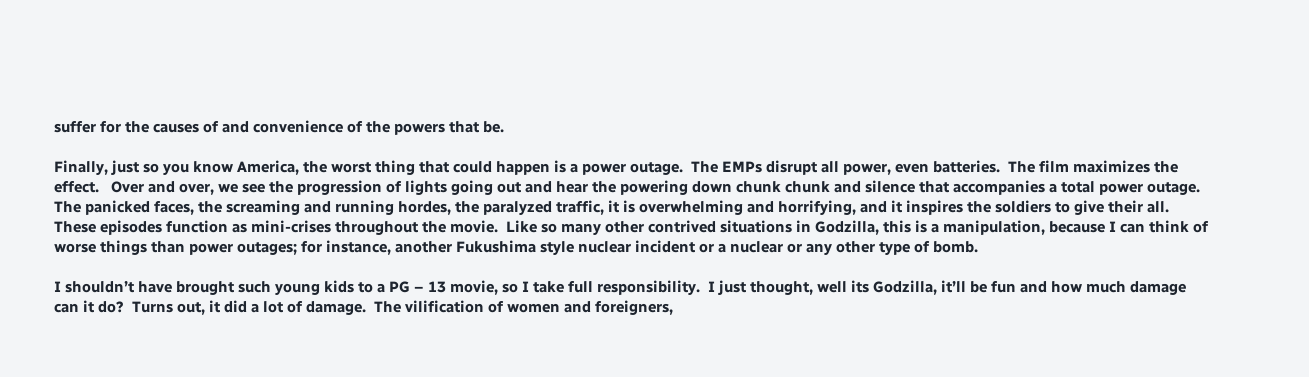suffer for the causes of and convenience of the powers that be.

Finally, just so you know America, the worst thing that could happen is a power outage.  The EMPs disrupt all power, even batteries.  The film maximizes the effect.   Over and over, we see the progression of lights going out and hear the powering down chunk chunk and silence that accompanies a total power outage.  The panicked faces, the screaming and running hordes, the paralyzed traffic, it is overwhelming and horrifying, and it inspires the soldiers to give their all.  These episodes function as mini-crises throughout the movie.  Like so many other contrived situations in Godzilla, this is a manipulation, because I can think of worse things than power outages; for instance, another Fukushima style nuclear incident or a nuclear or any other type of bomb.

I shouldn’t have brought such young kids to a PG – 13 movie, so I take full responsibility.  I just thought, well its Godzilla, it’ll be fun and how much damage can it do?  Turns out, it did a lot of damage.  The vilification of women and foreigners,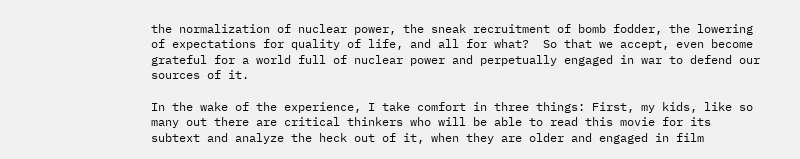the normalization of nuclear power, the sneak recruitment of bomb fodder, the lowering of expectations for quality of life, and all for what?  So that we accept, even become grateful for a world full of nuclear power and perpetually engaged in war to defend our sources of it.

In the wake of the experience, I take comfort in three things: First, my kids, like so many out there are critical thinkers who will be able to read this movie for its subtext and analyze the heck out of it, when they are older and engaged in film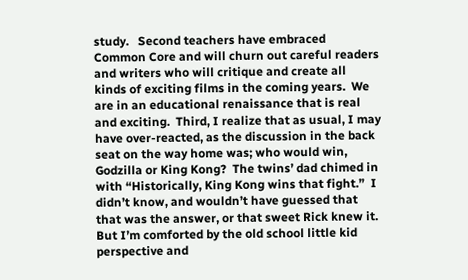study.   Second teachers have embraced Common Core and will churn out careful readers and writers who will critique and create all kinds of exciting films in the coming years.  We are in an educational renaissance that is real and exciting.  Third, I realize that as usual, I may have over-reacted, as the discussion in the back seat on the way home was; who would win, Godzilla or King Kong?  The twins’ dad chimed in with “Historically, King Kong wins that fight.”  I didn’t know, and wouldn’t have guessed that that was the answer, or that sweet Rick knew it.  But I’m comforted by the old school little kid perspective and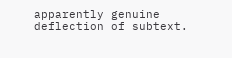apparently genuine deflection of subtext.